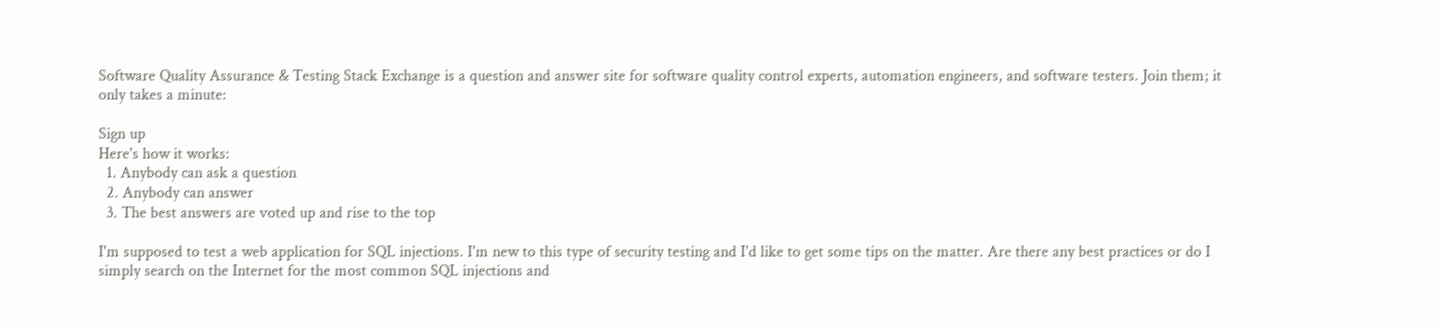Software Quality Assurance & Testing Stack Exchange is a question and answer site for software quality control experts, automation engineers, and software testers. Join them; it only takes a minute:

Sign up
Here's how it works:
  1. Anybody can ask a question
  2. Anybody can answer
  3. The best answers are voted up and rise to the top

I'm supposed to test a web application for SQL injections. I'm new to this type of security testing and I'd like to get some tips on the matter. Are there any best practices or do I simply search on the Internet for the most common SQL injections and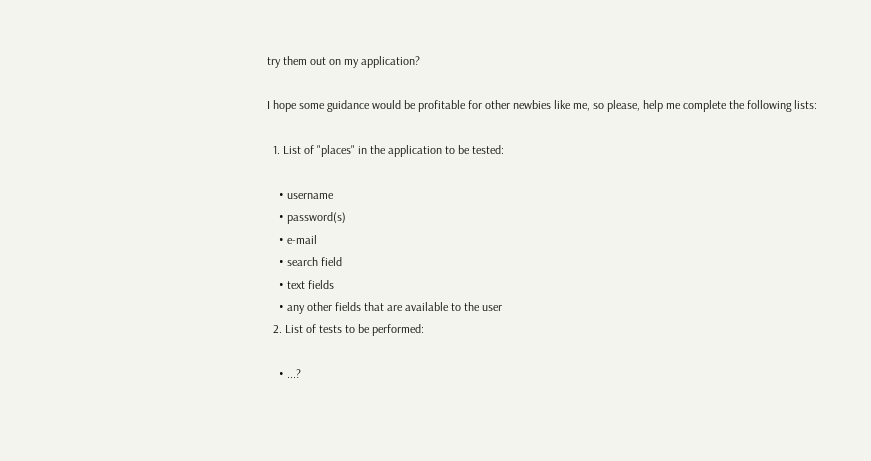try them out on my application?

I hope some guidance would be profitable for other newbies like me, so please, help me complete the following lists:

  1. List of "places" in the application to be tested:

    • username
    • password(s)
    • e-mail
    • search field
    • text fields
    • any other fields that are available to the user
  2. List of tests to be performed:

    • ...?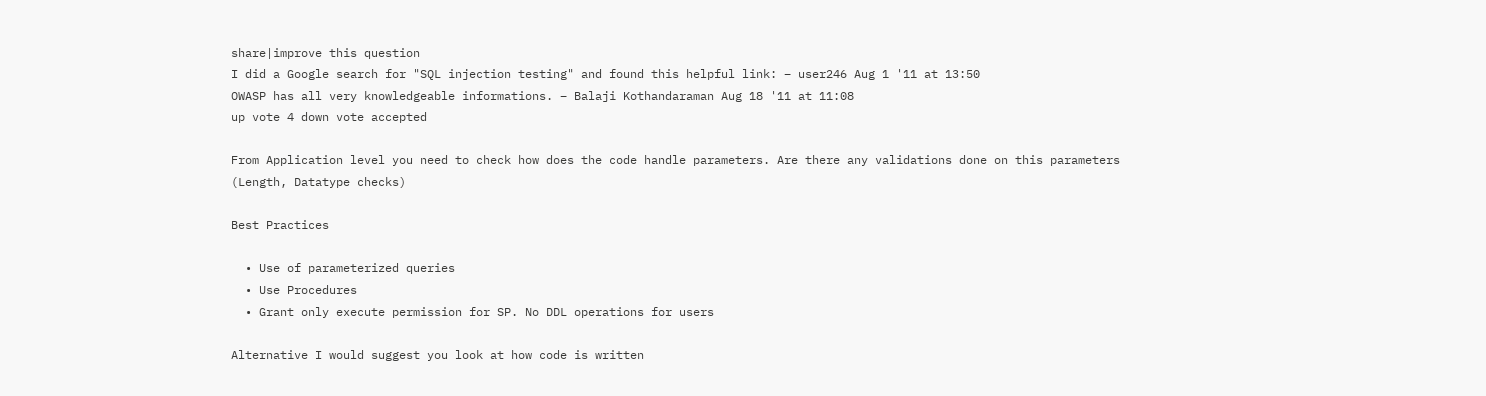share|improve this question
I did a Google search for "SQL injection testing" and found this helpful link: – user246 Aug 1 '11 at 13:50
OWASP has all very knowledgeable informations. – Balaji Kothandaraman Aug 18 '11 at 11:08
up vote 4 down vote accepted

From Application level you need to check how does the code handle parameters. Are there any validations done on this parameters (Length, Datatype checks)

Best Practices

  • Use of parameterized queries
  • Use Procedures
  • Grant only execute permission for SP. No DDL operations for users

Alternative I would suggest you look at how code is written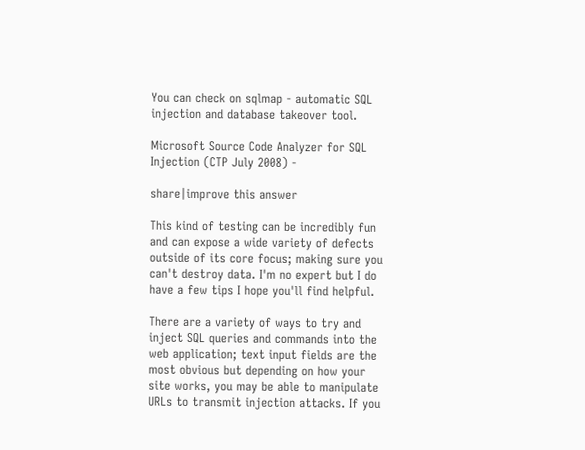You can check on sqlmap - automatic SQL injection and database takeover tool.

Microsoft Source Code Analyzer for SQL Injection (CTP July 2008) -

share|improve this answer

This kind of testing can be incredibly fun and can expose a wide variety of defects outside of its core focus; making sure you can't destroy data. I'm no expert but I do have a few tips I hope you'll find helpful.

There are a variety of ways to try and inject SQL queries and commands into the web application; text input fields are the most obvious but depending on how your site works, you may be able to manipulate URLs to transmit injection attacks. If you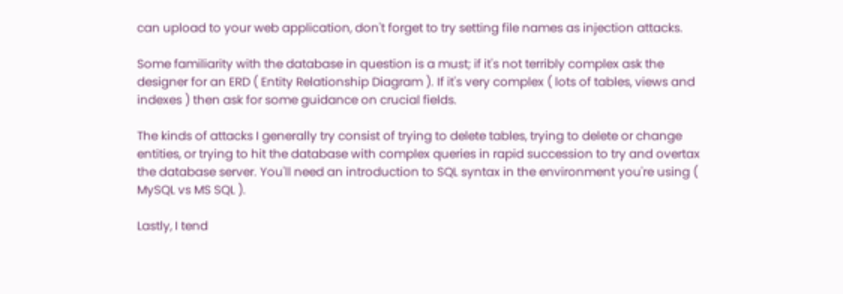can upload to your web application, don't forget to try setting file names as injection attacks.

Some familiarity with the database in question is a must; if it's not terribly complex ask the designer for an ERD ( Entity Relationship Diagram ). If it's very complex ( lots of tables, views and indexes ) then ask for some guidance on crucial fields.

The kinds of attacks I generally try consist of trying to delete tables, trying to delete or change entities, or trying to hit the database with complex queries in rapid succession to try and overtax the database server. You'll need an introduction to SQL syntax in the environment you're using ( MySQL vs MS SQL ).

Lastly, I tend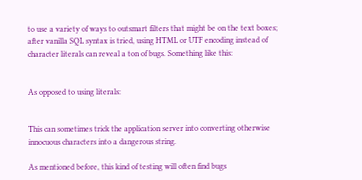to use a variety of ways to outsmart filters that might be on the text boxes; after vanilla SQL syntax is tried, using HTML or UTF encoding instead of character literals can reveal a ton of bugs. Something like this:


As opposed to using literals:


This can sometimes trick the application server into converting otherwise innocuous characters into a dangerous string.

As mentioned before, this kind of testing will often find bugs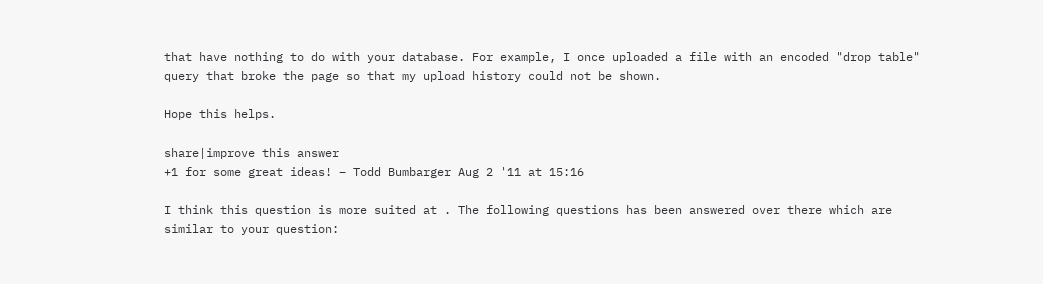that have nothing to do with your database. For example, I once uploaded a file with an encoded "drop table" query that broke the page so that my upload history could not be shown.

Hope this helps.

share|improve this answer
+1 for some great ideas! – Todd Bumbarger Aug 2 '11 at 15:16

I think this question is more suited at . The following questions has been answered over there which are similar to your question: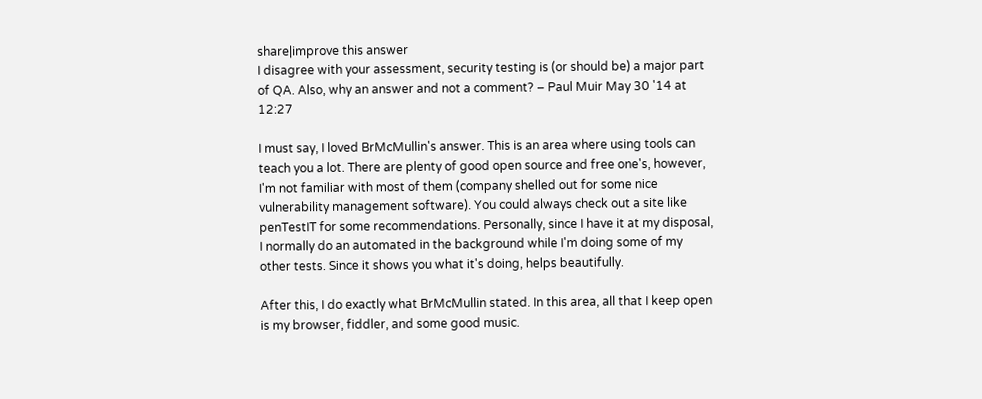share|improve this answer
I disagree with your assessment, security testing is (or should be) a major part of QA. Also, why an answer and not a comment? – Paul Muir May 30 '14 at 12:27

I must say, I loved BrMcMullin's answer. This is an area where using tools can teach you a lot. There are plenty of good open source and free one's, however, I'm not familiar with most of them (company shelled out for some nice vulnerability management software). You could always check out a site like penTestIT for some recommendations. Personally, since I have it at my disposal, I normally do an automated in the background while I'm doing some of my other tests. Since it shows you what it's doing, helps beautifully.

After this, I do exactly what BrMcMullin stated. In this area, all that I keep open is my browser, fiddler, and some good music.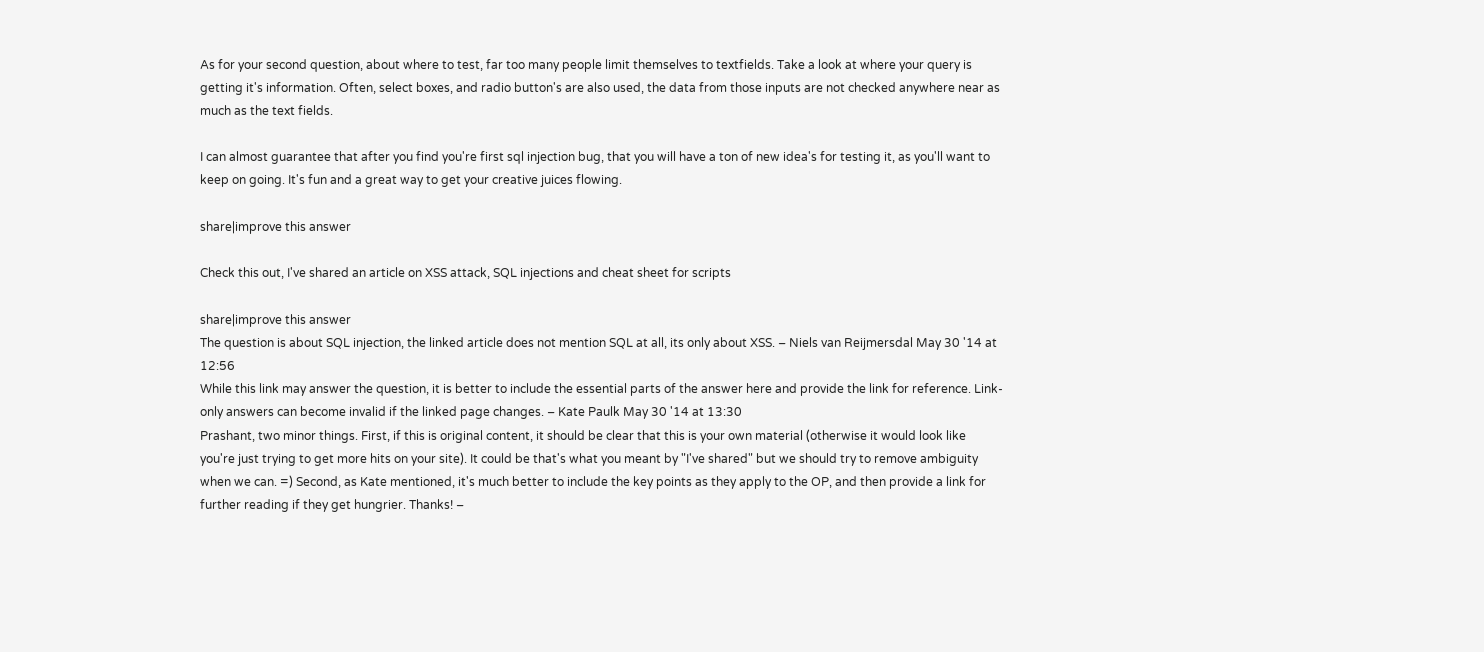As for your second question, about where to test, far too many people limit themselves to textfields. Take a look at where your query is getting it's information. Often, select boxes, and radio button's are also used, the data from those inputs are not checked anywhere near as much as the text fields.

I can almost guarantee that after you find you're first sql injection bug, that you will have a ton of new idea's for testing it, as you'll want to keep on going. It's fun and a great way to get your creative juices flowing.

share|improve this answer

Check this out, I've shared an article on XSS attack, SQL injections and cheat sheet for scripts

share|improve this answer
The question is about SQL injection, the linked article does not mention SQL at all, its only about XSS. – Niels van Reijmersdal May 30 '14 at 12:56
While this link may answer the question, it is better to include the essential parts of the answer here and provide the link for reference. Link-only answers can become invalid if the linked page changes. – Kate Paulk May 30 '14 at 13:30
Prashant, two minor things. First, if this is original content, it should be clear that this is your own material (otherwise it would look like you're just trying to get more hits on your site). It could be that's what you meant by "I've shared" but we should try to remove ambiguity when we can. =) Second, as Kate mentioned, it's much better to include the key points as they apply to the OP, and then provide a link for further reading if they get hungrier. Thanks! –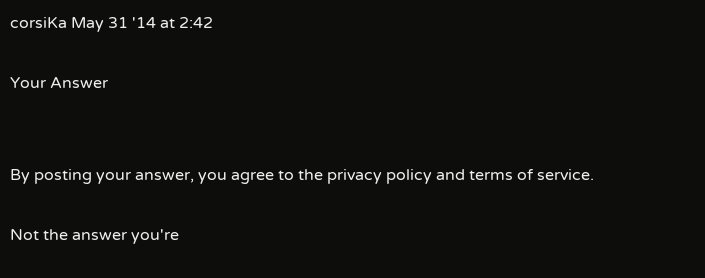corsiKa May 31 '14 at 2:42

Your Answer


By posting your answer, you agree to the privacy policy and terms of service.

Not the answer you're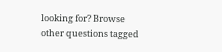looking for? Browse other questions tagged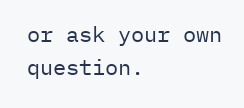or ask your own question.